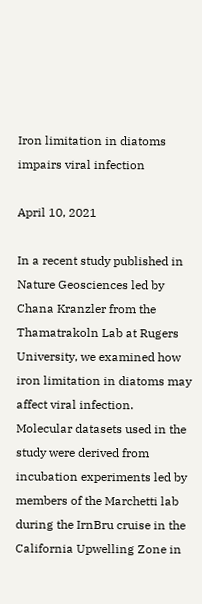Iron limitation in diatoms impairs viral infection

April 10, 2021

In a recent study published in Nature Geosciences led by Chana Kranzler from the Thamatrakoln Lab at Rugers University, we examined how iron limitation in diatoms may affect viral infection.  Molecular datasets used in the study were derived from incubation experiments led by members of the Marchetti lab during the IrnBru cruise in the California Upwelling Zone in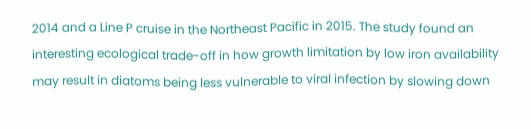2014 and a Line P cruise in the Northeast Pacific in 2015. The study found an interesting ecological trade-off in how growth limitation by low iron availability may result in diatoms being less vulnerable to viral infection by slowing down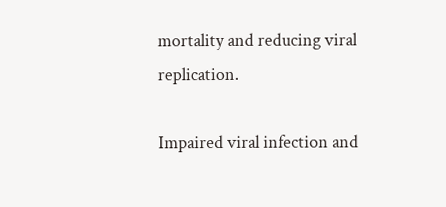mortality and reducing viral replication.

Impaired viral infection and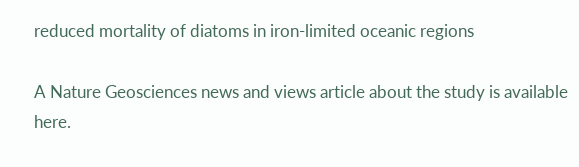reduced mortality of diatoms in iron-limited oceanic regions

A Nature Geosciences news and views article about the study is available here.